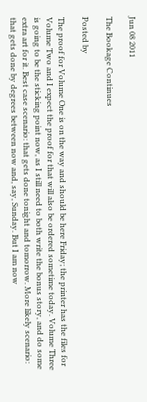Jun 08 2011

The Bookage Continues

Posted by

The proof for Volume One is on the way and should be here Friday; the printer has the files for Volume Two and I expect the proof for that will also be ordered sometime today. Volume Three is going to be the sticking point now, as I still need to both write the bonus story, and do some extra art for it. Best case scenario: that gets done tonight and tomorrow. More likely scenario: that gets done by degrees between now and, say, Sunday. But I am now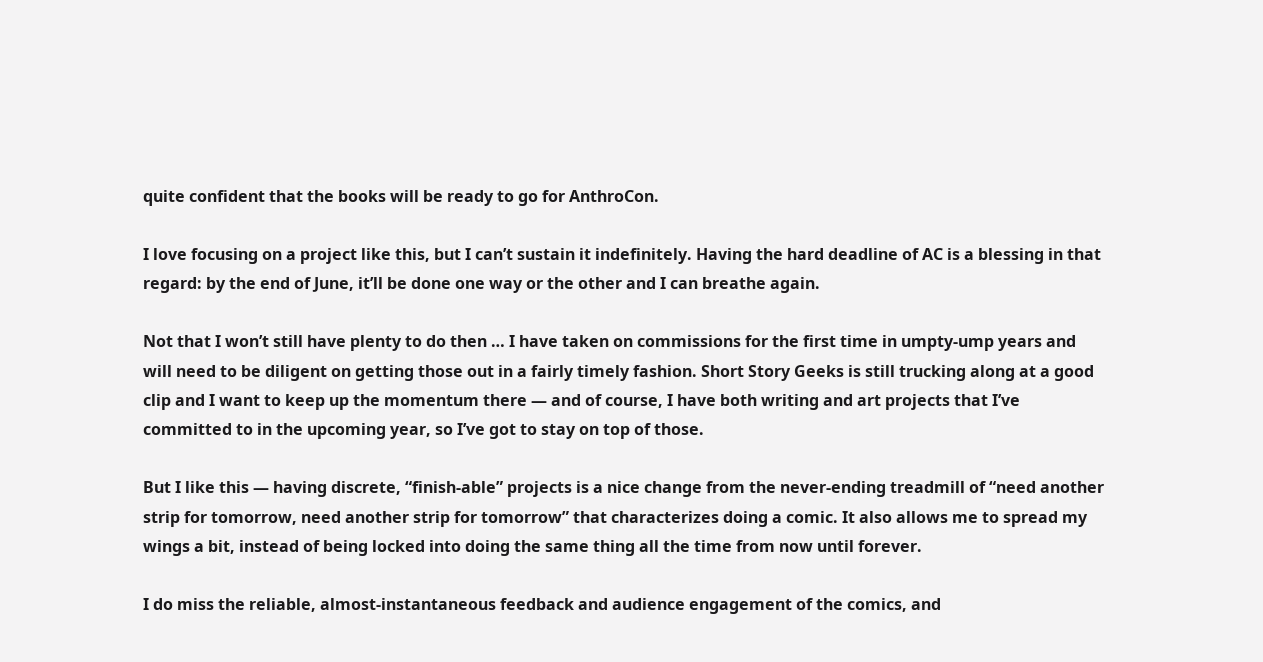quite confident that the books will be ready to go for AnthroCon.

I love focusing on a project like this, but I can’t sustain it indefinitely. Having the hard deadline of AC is a blessing in that regard: by the end of June, it’ll be done one way or the other and I can breathe again.

Not that I won’t still have plenty to do then … I have taken on commissions for the first time in umpty-ump years and will need to be diligent on getting those out in a fairly timely fashion. Short Story Geeks is still trucking along at a good clip and I want to keep up the momentum there — and of course, I have both writing and art projects that I’ve committed to in the upcoming year, so I’ve got to stay on top of those.

But I like this — having discrete, “finish-able” projects is a nice change from the never-ending treadmill of “need another strip for tomorrow, need another strip for tomorrow” that characterizes doing a comic. It also allows me to spread my wings a bit, instead of being locked into doing the same thing all the time from now until forever.

I do miss the reliable, almost-instantaneous feedback and audience engagement of the comics, and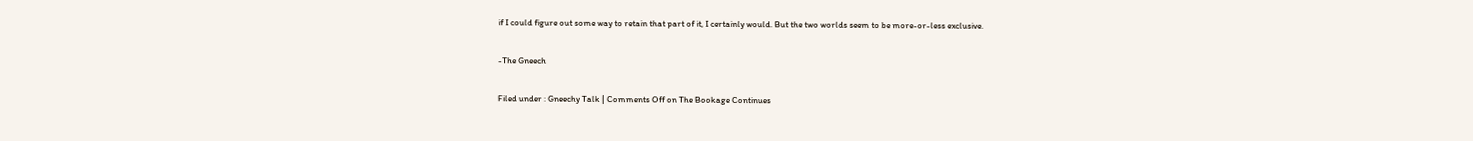if I could figure out some way to retain that part of it, I certainly would. But the two worlds seem to be more-or-less exclusive.

-The Gneech

Filed under : Gneechy Talk | Comments Off on The Bookage Continues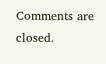Comments are closed.